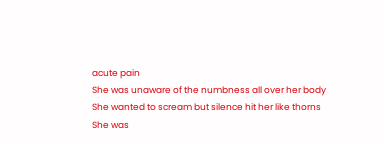acute pain
She was unaware of the numbness all over her body
She wanted to scream but silence hit her like thorns
She was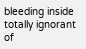bleeding inside totally ignorant of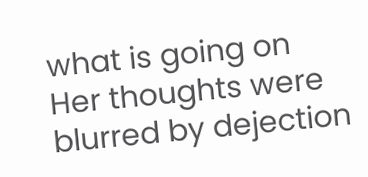what is going on
Her thoughts were blurred by dejection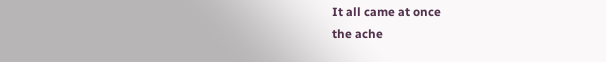It all came at once
the ache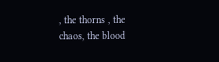, the thorns , the chaos, the blood